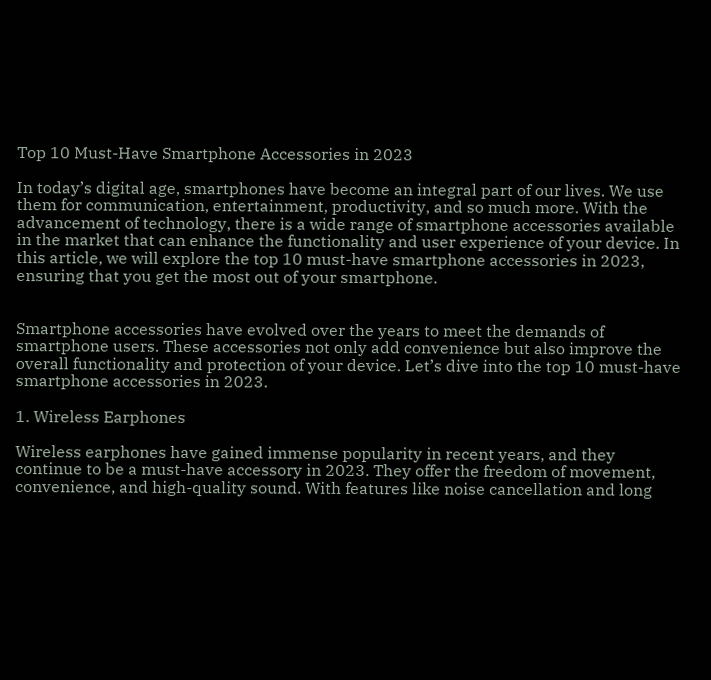Top 10 Must-Have Smartphone Accessories in 2023

In today’s digital age, smartphones have become an integral part of our lives. We use them for communication, entertainment, productivity, and so much more. With the advancement of technology, there is a wide range of smartphone accessories available in the market that can enhance the functionality and user experience of your device. In this article, we will explore the top 10 must-have smartphone accessories in 2023, ensuring that you get the most out of your smartphone.


Smartphone accessories have evolved over the years to meet the demands of smartphone users. These accessories not only add convenience but also improve the overall functionality and protection of your device. Let’s dive into the top 10 must-have smartphone accessories in 2023.

1. Wireless Earphones

Wireless earphones have gained immense popularity in recent years, and they continue to be a must-have accessory in 2023. They offer the freedom of movement, convenience, and high-quality sound. With features like noise cancellation and long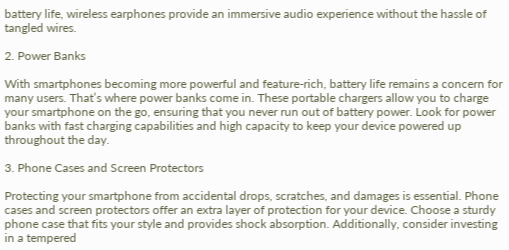battery life, wireless earphones provide an immersive audio experience without the hassle of tangled wires.

2. Power Banks

With smartphones becoming more powerful and feature-rich, battery life remains a concern for many users. That’s where power banks come in. These portable chargers allow you to charge your smartphone on the go, ensuring that you never run out of battery power. Look for power banks with fast charging capabilities and high capacity to keep your device powered up throughout the day.

3. Phone Cases and Screen Protectors

Protecting your smartphone from accidental drops, scratches, and damages is essential. Phone cases and screen protectors offer an extra layer of protection for your device. Choose a sturdy phone case that fits your style and provides shock absorption. Additionally, consider investing in a tempered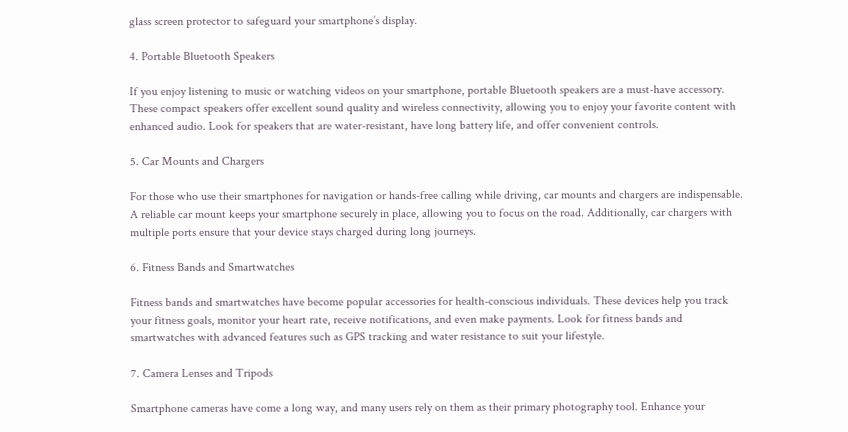glass screen protector to safeguard your smartphone’s display.

4. Portable Bluetooth Speakers

If you enjoy listening to music or watching videos on your smartphone, portable Bluetooth speakers are a must-have accessory. These compact speakers offer excellent sound quality and wireless connectivity, allowing you to enjoy your favorite content with enhanced audio. Look for speakers that are water-resistant, have long battery life, and offer convenient controls.

5. Car Mounts and Chargers

For those who use their smartphones for navigation or hands-free calling while driving, car mounts and chargers are indispensable. A reliable car mount keeps your smartphone securely in place, allowing you to focus on the road. Additionally, car chargers with multiple ports ensure that your device stays charged during long journeys.

6. Fitness Bands and Smartwatches

Fitness bands and smartwatches have become popular accessories for health-conscious individuals. These devices help you track your fitness goals, monitor your heart rate, receive notifications, and even make payments. Look for fitness bands and smartwatches with advanced features such as GPS tracking and water resistance to suit your lifestyle.

7. Camera Lenses and Tripods

Smartphone cameras have come a long way, and many users rely on them as their primary photography tool. Enhance your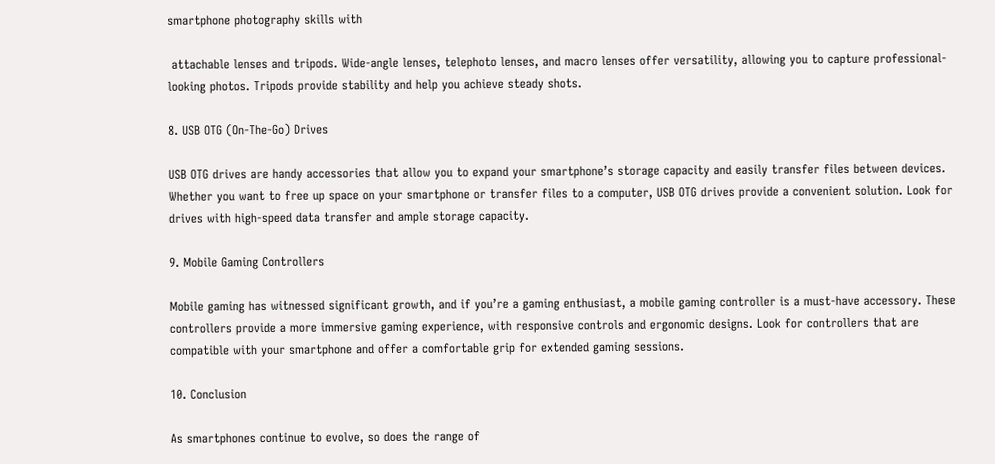smartphone photography skills with

 attachable lenses and tripods. Wide-angle lenses, telephoto lenses, and macro lenses offer versatility, allowing you to capture professional-looking photos. Tripods provide stability and help you achieve steady shots.

8. USB OTG (On-The-Go) Drives

USB OTG drives are handy accessories that allow you to expand your smartphone’s storage capacity and easily transfer files between devices. Whether you want to free up space on your smartphone or transfer files to a computer, USB OTG drives provide a convenient solution. Look for drives with high-speed data transfer and ample storage capacity.

9. Mobile Gaming Controllers

Mobile gaming has witnessed significant growth, and if you’re a gaming enthusiast, a mobile gaming controller is a must-have accessory. These controllers provide a more immersive gaming experience, with responsive controls and ergonomic designs. Look for controllers that are compatible with your smartphone and offer a comfortable grip for extended gaming sessions.

10. Conclusion

As smartphones continue to evolve, so does the range of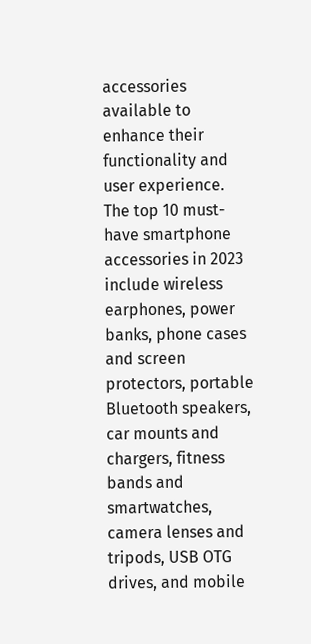accessories available to enhance their functionality and user experience. The top 10 must-have smartphone accessories in 2023 include wireless earphones, power banks, phone cases and screen protectors, portable Bluetooth speakers, car mounts and chargers, fitness bands and smartwatches, camera lenses and tripods, USB OTG drives, and mobile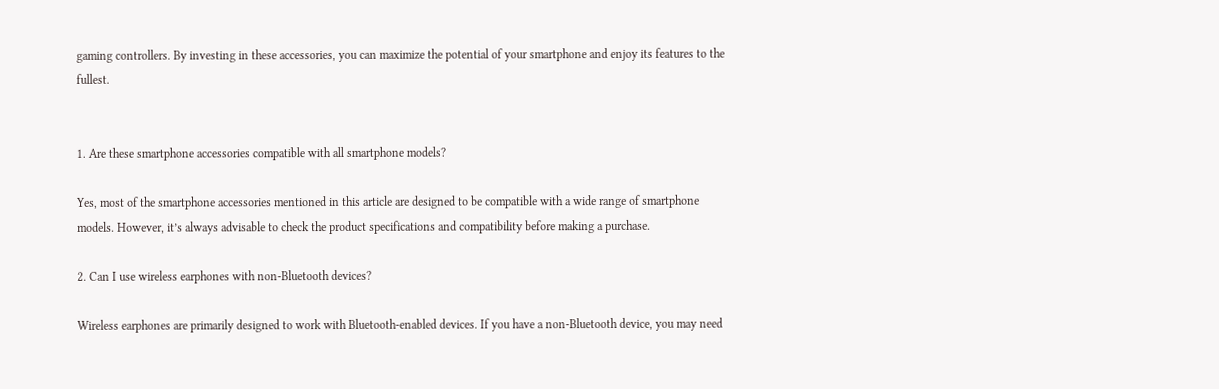gaming controllers. By investing in these accessories, you can maximize the potential of your smartphone and enjoy its features to the fullest.


1. Are these smartphone accessories compatible with all smartphone models?

Yes, most of the smartphone accessories mentioned in this article are designed to be compatible with a wide range of smartphone models. However, it’s always advisable to check the product specifications and compatibility before making a purchase.

2. Can I use wireless earphones with non-Bluetooth devices?

Wireless earphones are primarily designed to work with Bluetooth-enabled devices. If you have a non-Bluetooth device, you may need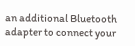an additional Bluetooth adapter to connect your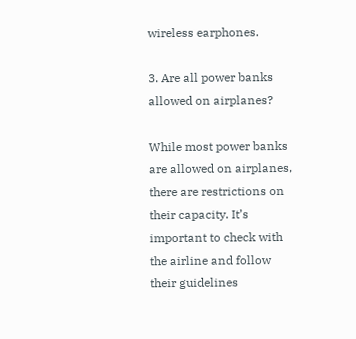wireless earphones.

3. Are all power banks allowed on airplanes?

While most power banks are allowed on airplanes, there are restrictions on their capacity. It’s important to check with the airline and follow their guidelines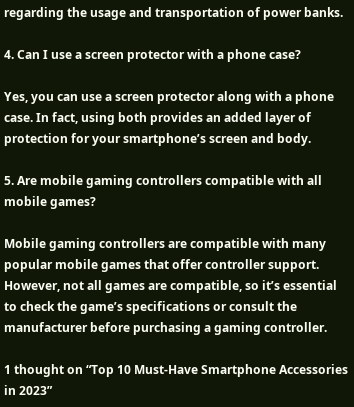regarding the usage and transportation of power banks.

4. Can I use a screen protector with a phone case?

Yes, you can use a screen protector along with a phone case. In fact, using both provides an added layer of protection for your smartphone’s screen and body.

5. Are mobile gaming controllers compatible with all mobile games?

Mobile gaming controllers are compatible with many popular mobile games that offer controller support. However, not all games are compatible, so it’s essential to check the game’s specifications or consult the manufacturer before purchasing a gaming controller.

1 thought on “Top 10 Must-Have Smartphone Accessories in 2023”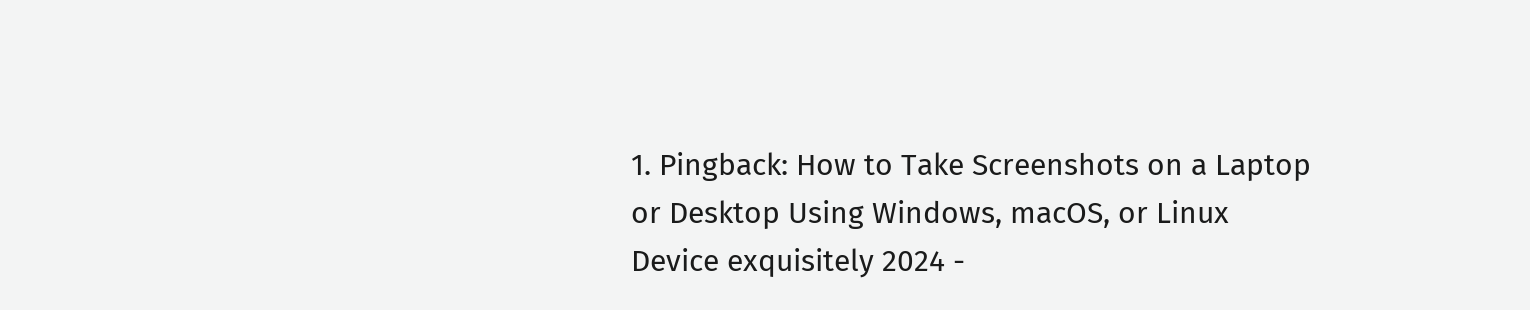1. Pingback: How to Take Screenshots on a Laptop or Desktop Using Windows, macOS, or Linux Device exquisitely 2024 -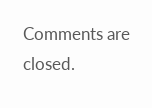Comments are closed.